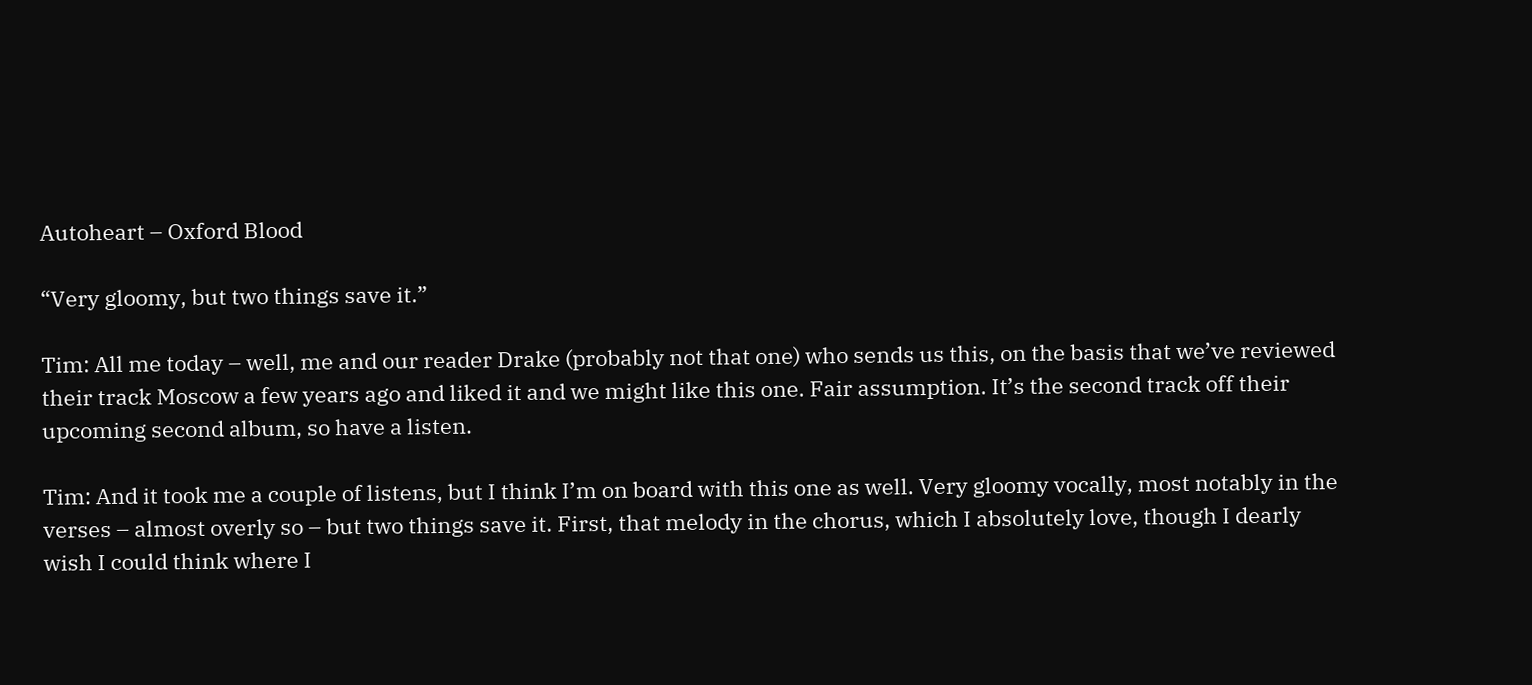Autoheart – Oxford Blood

“Very gloomy, but two things save it.”

Tim: All me today – well, me and our reader Drake (probably not that one) who sends us this, on the basis that we’ve reviewed their track Moscow a few years ago and liked it and we might like this one. Fair assumption. It’s the second track off their upcoming second album, so have a listen.

Tim: And it took me a couple of listens, but I think I’m on board with this one as well. Very gloomy vocally, most notably in the verses – almost overly so – but two things save it. First, that melody in the chorus, which I absolutely love, though I dearly wish I could think where I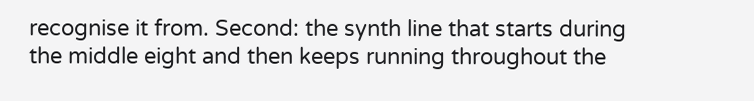recognise it from. Second: the synth line that starts during the middle eight and then keeps running throughout the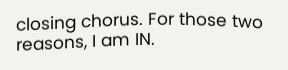closing chorus. For those two reasons, I am IN.